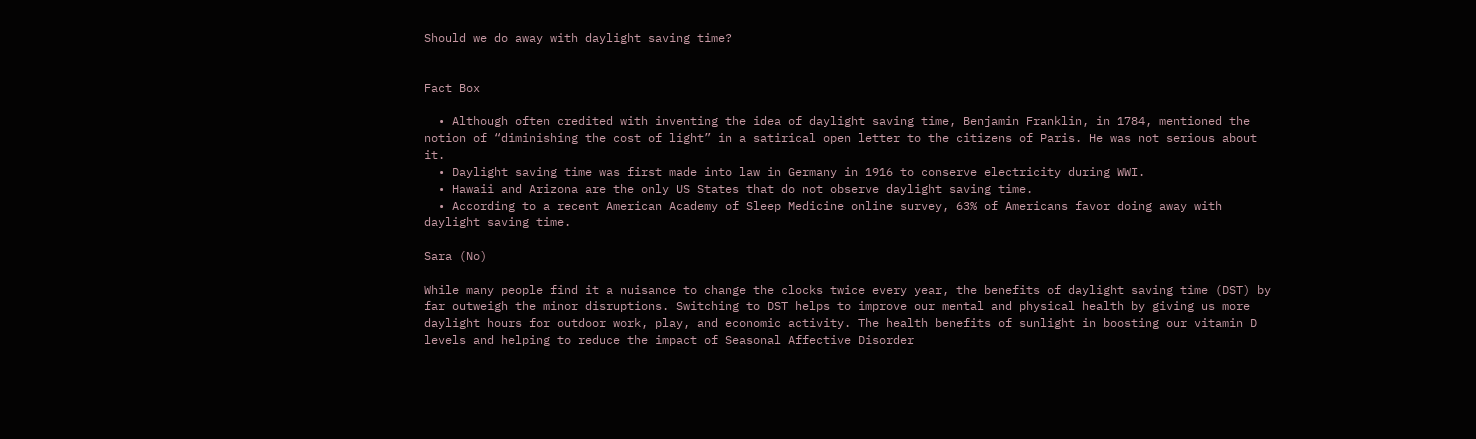Should we do away with daylight saving time?


Fact Box

  • Although often credited with inventing the idea of daylight saving time, Benjamin Franklin, in 1784, mentioned the notion of “diminishing the cost of light” in a satirical open letter to the citizens of Paris. He was not serious about it.
  • Daylight saving time was first made into law in Germany in 1916 to conserve electricity during WWI.
  • Hawaii and Arizona are the only US States that do not observe daylight saving time.
  • According to a recent American Academy of Sleep Medicine online survey, 63% of Americans favor doing away with daylight saving time.

Sara (No)

While many people find it a nuisance to change the clocks twice every year, the benefits of daylight saving time (DST) by far outweigh the minor disruptions. Switching to DST helps to improve our mental and physical health by giving us more daylight hours for outdoor work, play, and economic activity. The health benefits of sunlight in boosting our vitamin D levels and helping to reduce the impact of Seasonal Affective Disorder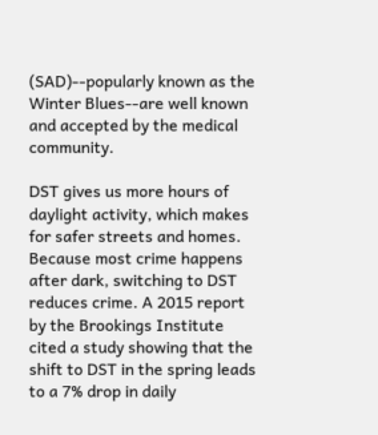(SAD)--popularly known as the Winter Blues--are well known and accepted by the medical community.

DST gives us more hours of daylight activity, which makes for safer streets and homes. Because most crime happens after dark, switching to DST reduces crime. A 2015 report by the Brookings Institute cited a study showing that the shift to DST in the spring leads to a 7% drop in daily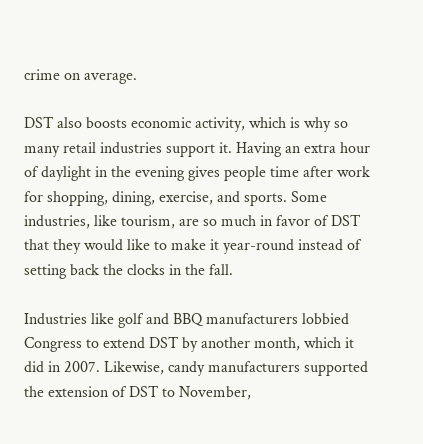crime on average.

DST also boosts economic activity, which is why so many retail industries support it. Having an extra hour of daylight in the evening gives people time after work for shopping, dining, exercise, and sports. Some industries, like tourism, are so much in favor of DST that they would like to make it year-round instead of setting back the clocks in the fall.

Industries like golf and BBQ manufacturers lobbied Congress to extend DST by another month, which it did in 2007. Likewise, candy manufacturers supported the extension of DST to November,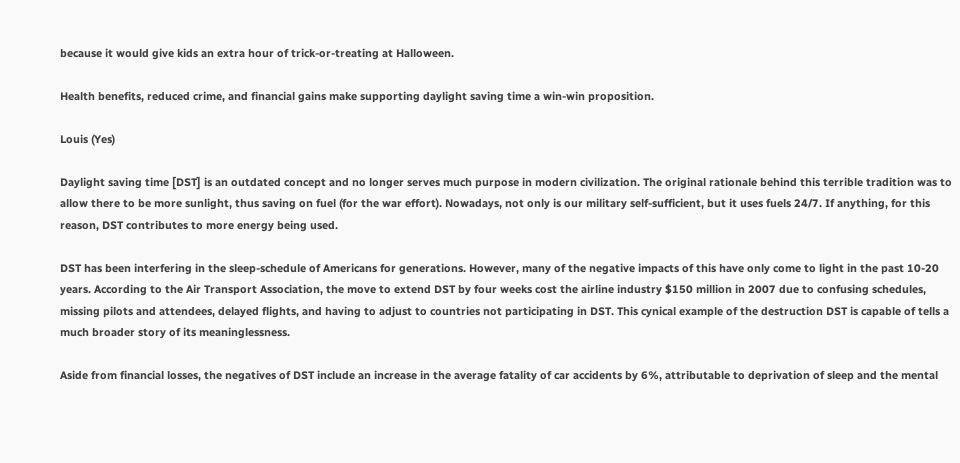because it would give kids an extra hour of trick-or-treating at Halloween.

Health benefits, reduced crime, and financial gains make supporting daylight saving time a win-win proposition.

Louis (Yes)

Daylight saving time [DST] is an outdated concept and no longer serves much purpose in modern civilization. The original rationale behind this terrible tradition was to allow there to be more sunlight, thus saving on fuel (for the war effort). Nowadays, not only is our military self-sufficient, but it uses fuels 24/7. If anything, for this reason, DST contributes to more energy being used.

DST has been interfering in the sleep-schedule of Americans for generations. However, many of the negative impacts of this have only come to light in the past 10-20 years. According to the Air Transport Association, the move to extend DST by four weeks cost the airline industry $150 million in 2007 due to confusing schedules, missing pilots and attendees, delayed flights, and having to adjust to countries not participating in DST. This cynical example of the destruction DST is capable of tells a much broader story of its meaninglessness.

Aside from financial losses, the negatives of DST include an increase in the average fatality of car accidents by 6%, attributable to deprivation of sleep and the mental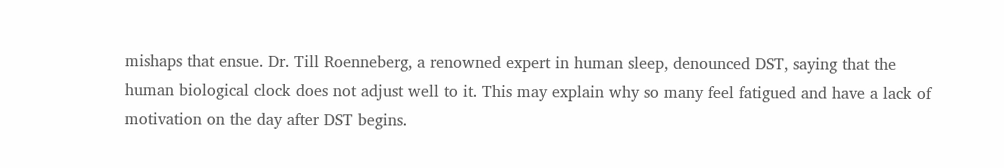mishaps that ensue. Dr. Till Roenneberg, a renowned expert in human sleep, denounced DST, saying that the human biological clock does not adjust well to it. This may explain why so many feel fatigued and have a lack of motivation on the day after DST begins.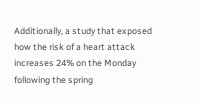Additionally, a study that exposed how the risk of a heart attack increases 24% on the Monday following the spring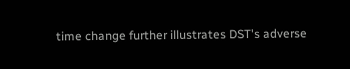time change further illustrates DST's adverse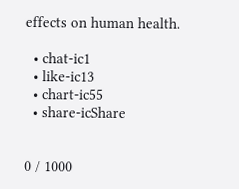effects on human health.

  • chat-ic1
  • like-ic13
  • chart-ic55
  • share-icShare


0 / 1000